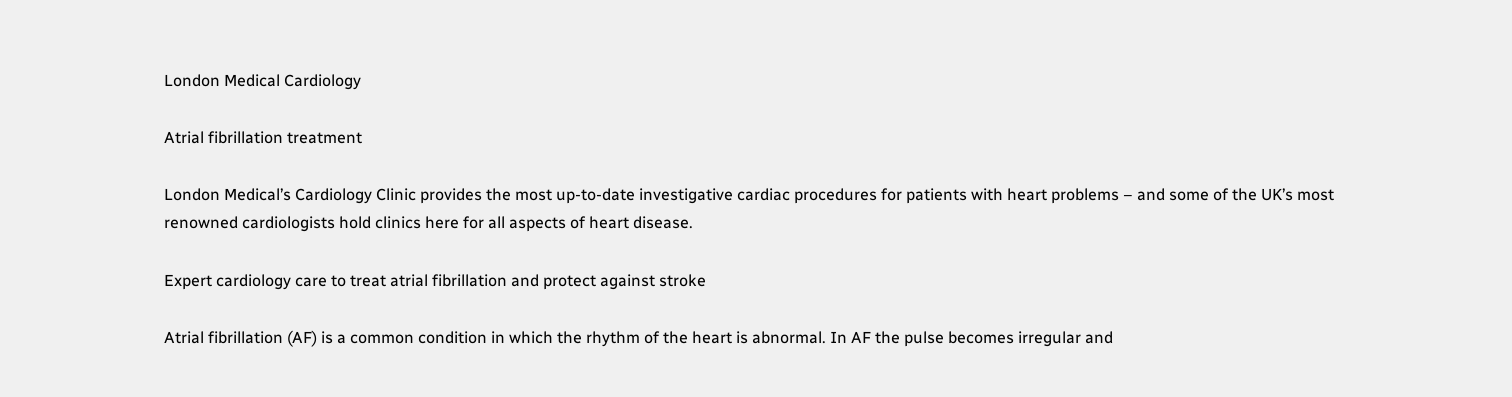London Medical Cardiology

Atrial fibrillation treatment

London Medical’s Cardiology Clinic provides the most up-to-date investigative cardiac procedures for patients with heart problems – and some of the UK’s most renowned cardiologists hold clinics here for all aspects of heart disease.

Expert cardiology care to treat atrial fibrillation and protect against stroke

Atrial fibrillation (AF) is a common condition in which the rhythm of the heart is abnormal. In AF the pulse becomes irregular and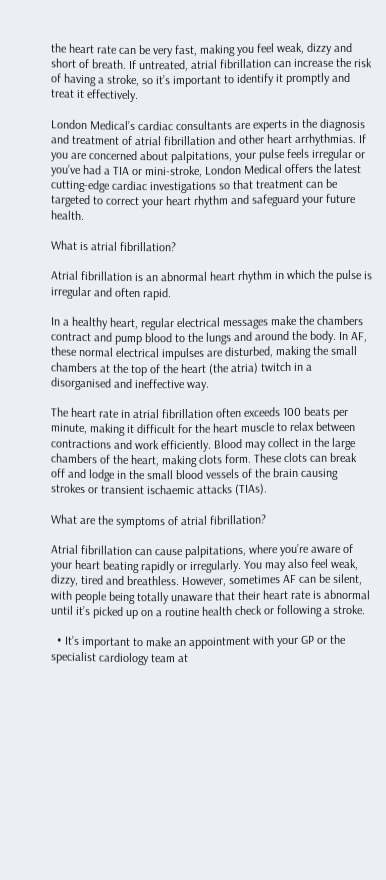the heart rate can be very fast, making you feel weak, dizzy and short of breath. If untreated, atrial fibrillation can increase the risk of having a stroke, so it’s important to identify it promptly and treat it effectively.

London Medical’s cardiac consultants are experts in the diagnosis and treatment of atrial fibrillation and other heart arrhythmias. If you are concerned about palpitations, your pulse feels irregular or you’ve had a TIA or mini-stroke, London Medical offers the latest cutting-edge cardiac investigations so that treatment can be targeted to correct your heart rhythm and safeguard your future health.

What is atrial fibrillation?

Atrial fibrillation is an abnormal heart rhythm in which the pulse is irregular and often rapid.

In a healthy heart, regular electrical messages make the chambers contract and pump blood to the lungs and around the body. In AF, these normal electrical impulses are disturbed, making the small chambers at the top of the heart (the atria) twitch in a disorganised and ineffective way.

The heart rate in atrial fibrillation often exceeds 100 beats per minute, making it difficult for the heart muscle to relax between contractions and work efficiently. Blood may collect in the large chambers of the heart, making clots form. These clots can break off and lodge in the small blood vessels of the brain causing strokes or transient ischaemic attacks (TIAs).

What are the symptoms of atrial fibrillation?

Atrial fibrillation can cause palpitations, where you’re aware of your heart beating rapidly or irregularly. You may also feel weak, dizzy, tired and breathless. However, sometimes AF can be silent, with people being totally unaware that their heart rate is abnormal until it’s picked up on a routine health check or following a stroke.

  • It’s important to make an appointment with your GP or the specialist cardiology team at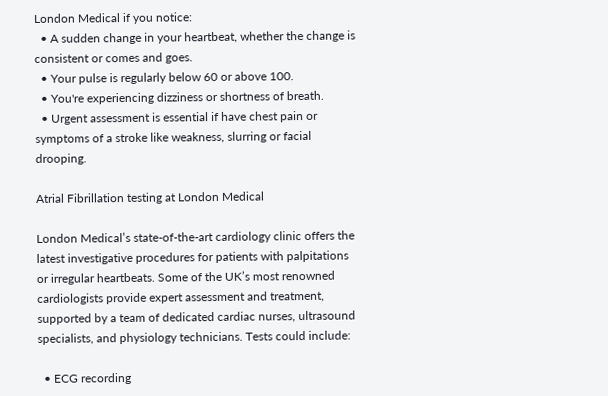London Medical if you notice:
  • A sudden change in your heartbeat, whether the change is consistent or comes and goes.
  • Your pulse is regularly below 60 or above 100.
  • You're experiencing dizziness or shortness of breath.
  • Urgent assessment is essential if have chest pain or symptoms of a stroke like weakness, slurring or facial drooping.

Atrial Fibrillation testing at London Medical

London Medical’s state-of-the-art cardiology clinic offers the latest investigative procedures for patients with palpitations or irregular heartbeats. Some of the UK’s most renowned cardiologists provide expert assessment and treatment, supported by a team of dedicated cardiac nurses, ultrasound specialists, and physiology technicians. Tests could include:

  • ECG recording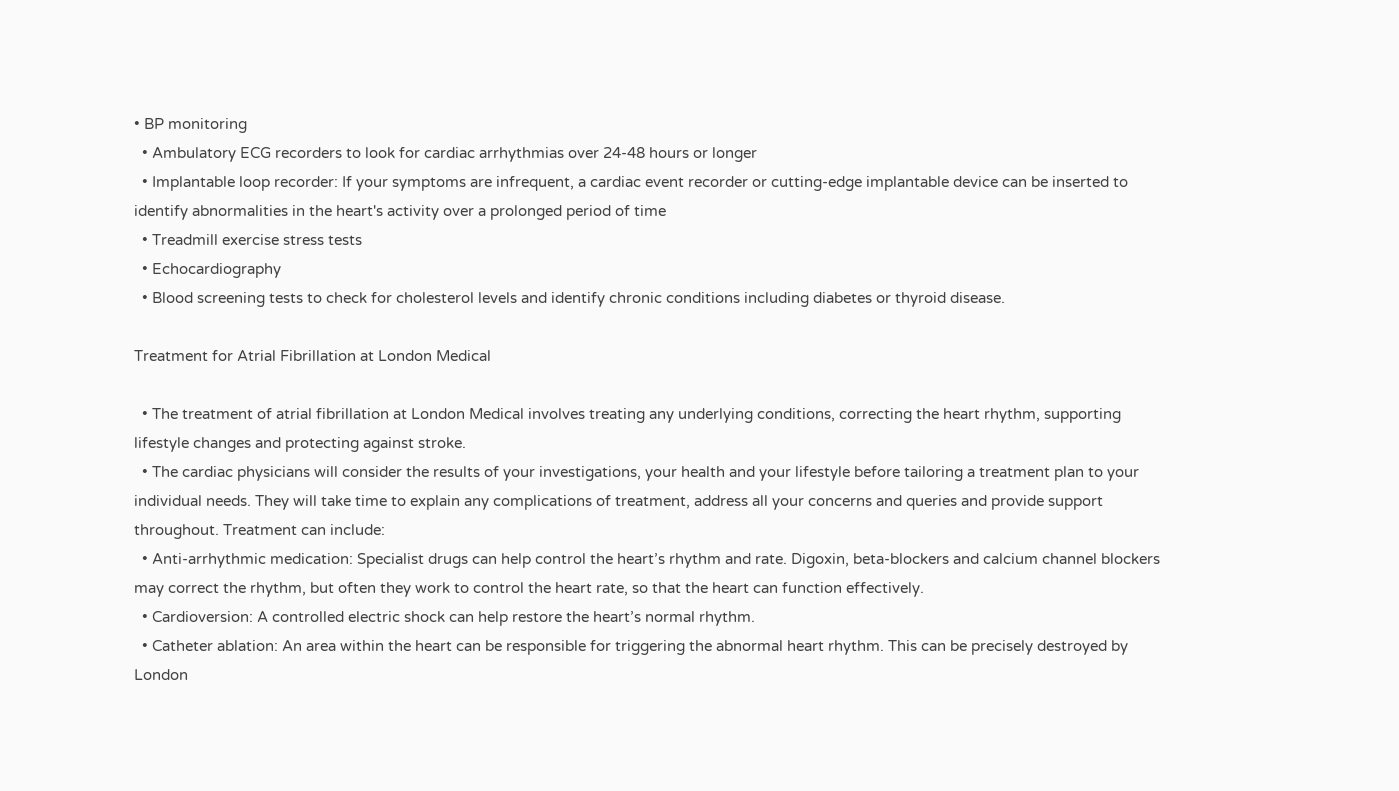• BP monitoring
  • Ambulatory ECG recorders to look for cardiac arrhythmias over 24-48 hours or longer
  • Implantable loop recorder: If your symptoms are infrequent, a cardiac event recorder or cutting-edge implantable device can be inserted to identify abnormalities in the heart's activity over a prolonged period of time
  • Treadmill exercise stress tests
  • Echocardiography
  • Blood screening tests to check for cholesterol levels and identify chronic conditions including diabetes or thyroid disease.

Treatment for Atrial Fibrillation at London Medical

  • The treatment of atrial fibrillation at London Medical involves treating any underlying conditions, correcting the heart rhythm, supporting lifestyle changes and protecting against stroke.
  • The cardiac physicians will consider the results of your investigations, your health and your lifestyle before tailoring a treatment plan to your individual needs. They will take time to explain any complications of treatment, address all your concerns and queries and provide support throughout. Treatment can include:
  • Anti-arrhythmic medication: Specialist drugs can help control the heart’s rhythm and rate. Digoxin, beta-blockers and calcium channel blockers may correct the rhythm, but often they work to control the heart rate, so that the heart can function effectively.
  • Cardioversion: A controlled electric shock can help restore the heart’s normal rhythm.
  • Catheter ablation: An area within the heart can be responsible for triggering the abnormal heart rhythm. This can be precisely destroyed by London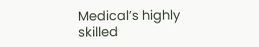Medical’s highly skilled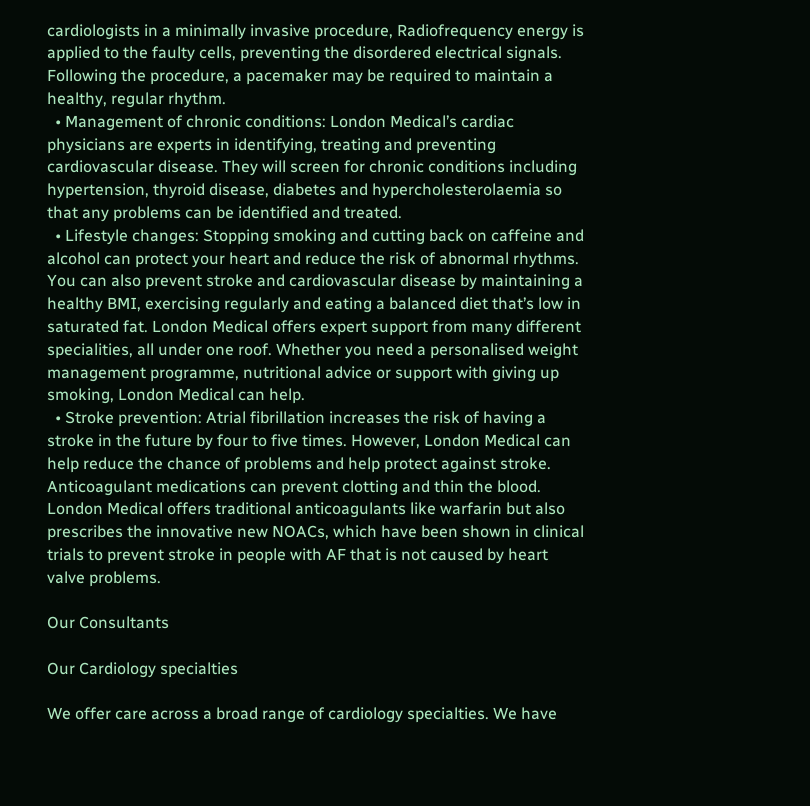cardiologists in a minimally invasive procedure, Radiofrequency energy is applied to the faulty cells, preventing the disordered electrical signals. Following the procedure, a pacemaker may be required to maintain a healthy, regular rhythm.
  • Management of chronic conditions: London Medical’s cardiac physicians are experts in identifying, treating and preventing cardiovascular disease. They will screen for chronic conditions including hypertension, thyroid disease, diabetes and hypercholesterolaemia so that any problems can be identified and treated.
  • Lifestyle changes: Stopping smoking and cutting back on caffeine and alcohol can protect your heart and reduce the risk of abnormal rhythms. You can also prevent stroke and cardiovascular disease by maintaining a healthy BMI, exercising regularly and eating a balanced diet that’s low in saturated fat. London Medical offers expert support from many different specialities, all under one roof. Whether you need a personalised weight management programme, nutritional advice or support with giving up smoking, London Medical can help.
  • Stroke prevention: Atrial fibrillation increases the risk of having a stroke in the future by four to five times. However, London Medical can help reduce the chance of problems and help protect against stroke. Anticoagulant medications can prevent clotting and thin the blood. London Medical offers traditional anticoagulants like warfarin but also prescribes the innovative new NOACs, which have been shown in clinical trials to prevent stroke in people with AF that is not caused by heart valve problems.

Our Consultants

Our Cardiology specialties

We offer care across a broad range of cardiology specialties. We have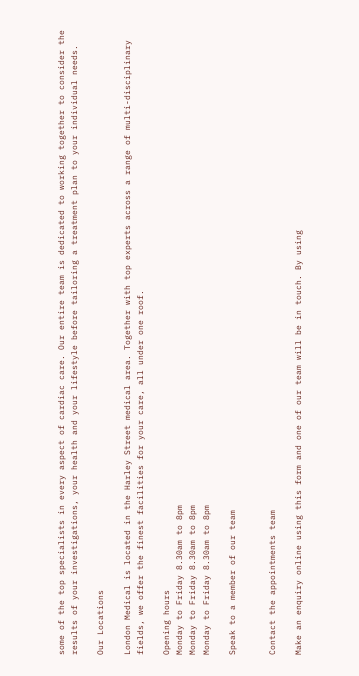some of the top specialists in every aspect of cardiac care. Our entire team is dedicated to working together to consider the results of your investigations, your health and your lifestyle before tailoring a treatment plan to your individual needs.

Our Locations

London Medical is located in the Harley Street medical area. Together with top experts across a range of multi-disciplinary fields, we offer the finest facilities for your care, all under one roof.

Opening hours
Monday to Friday 8.30am to 8pm
Monday to Friday 8.30am to 8pm
Monday to Friday 8.30am to 8pm

Speak to a member of our team


Contact the appointments team

Make an enquiry online using this form and one of our team will be in touch. By using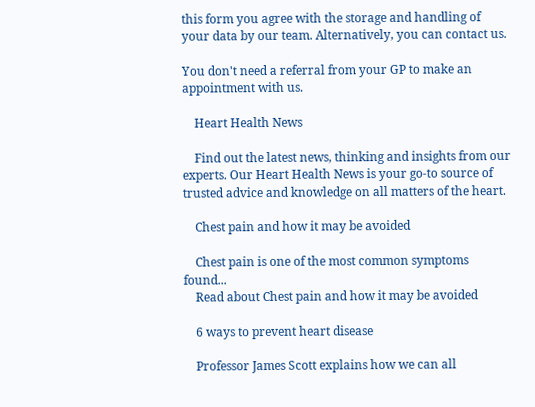this form you agree with the storage and handling of your data by our team. Alternatively, you can contact us.

You don't need a referral from your GP to make an appointment with us.

    Heart Health News

    Find out the latest news, thinking and insights from our experts. Our Heart Health News is your go-to source of trusted advice and knowledge on all matters of the heart.

    Chest pain and how it may be avoided

    Chest pain is one of the most common symptoms found...
    Read about Chest pain and how it may be avoided

    6 ways to prevent heart disease

    Professor James Scott explains how we can all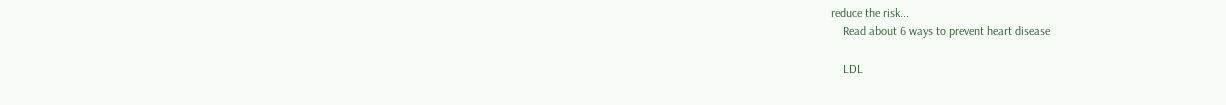reduce the risk...
    Read about 6 ways to prevent heart disease

    LDL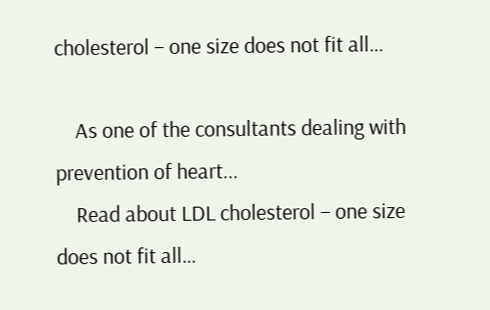cholesterol – one size does not fit all…

    As one of the consultants dealing with prevention of heart...
    Read about LDL cholesterol – one size does not fit all…